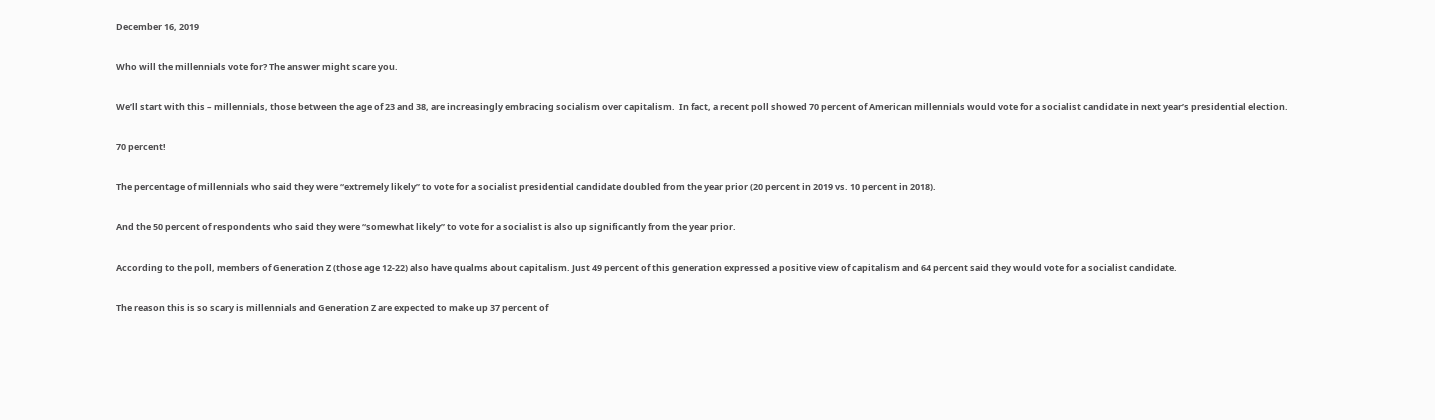December 16, 2019

Who will the millennials vote for? The answer might scare you.

We’ll start with this – millennials, those between the age of 23 and 38, are increasingly embracing socialism over capitalism.  In fact, a recent poll showed 70 percent of American millennials would vote for a socialist candidate in next year’s presidential election.

70 percent!

The percentage of millennials who said they were “extremely likely” to vote for a socialist presidential candidate doubled from the year prior (20 percent in 2019 vs. 10 percent in 2018).

And the 50 percent of respondents who said they were “somewhat likely” to vote for a socialist is also up significantly from the year prior.

According to the poll, members of Generation Z (those age 12-22) also have qualms about capitalism. Just 49 percent of this generation expressed a positive view of capitalism and 64 percent said they would vote for a socialist candidate.

The reason this is so scary is millennials and Generation Z are expected to make up 37 percent of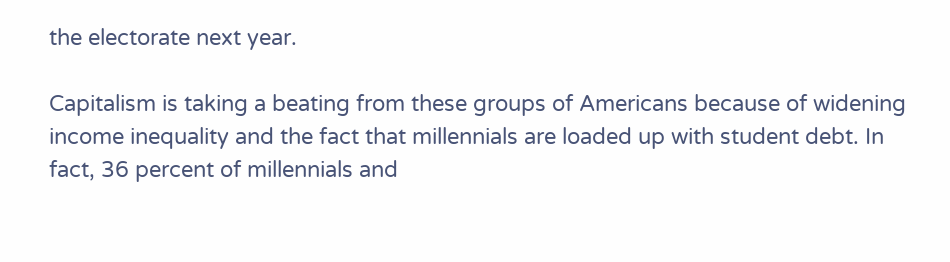the electorate next year.

Capitalism is taking a beating from these groups of Americans because of widening income inequality and the fact that millennials are loaded up with student debt. In fact, 36 percent of millennials and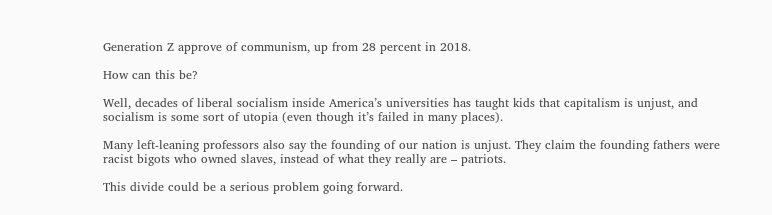Generation Z approve of communism, up from 28 percent in 2018.

How can this be?

Well, decades of liberal socialism inside America’s universities has taught kids that capitalism is unjust, and socialism is some sort of utopia (even though it’s failed in many places).

Many left-leaning professors also say the founding of our nation is unjust. They claim the founding fathers were racist bigots who owned slaves, instead of what they really are – patriots.

This divide could be a serious problem going forward.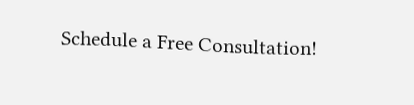Schedule a Free Consultation!